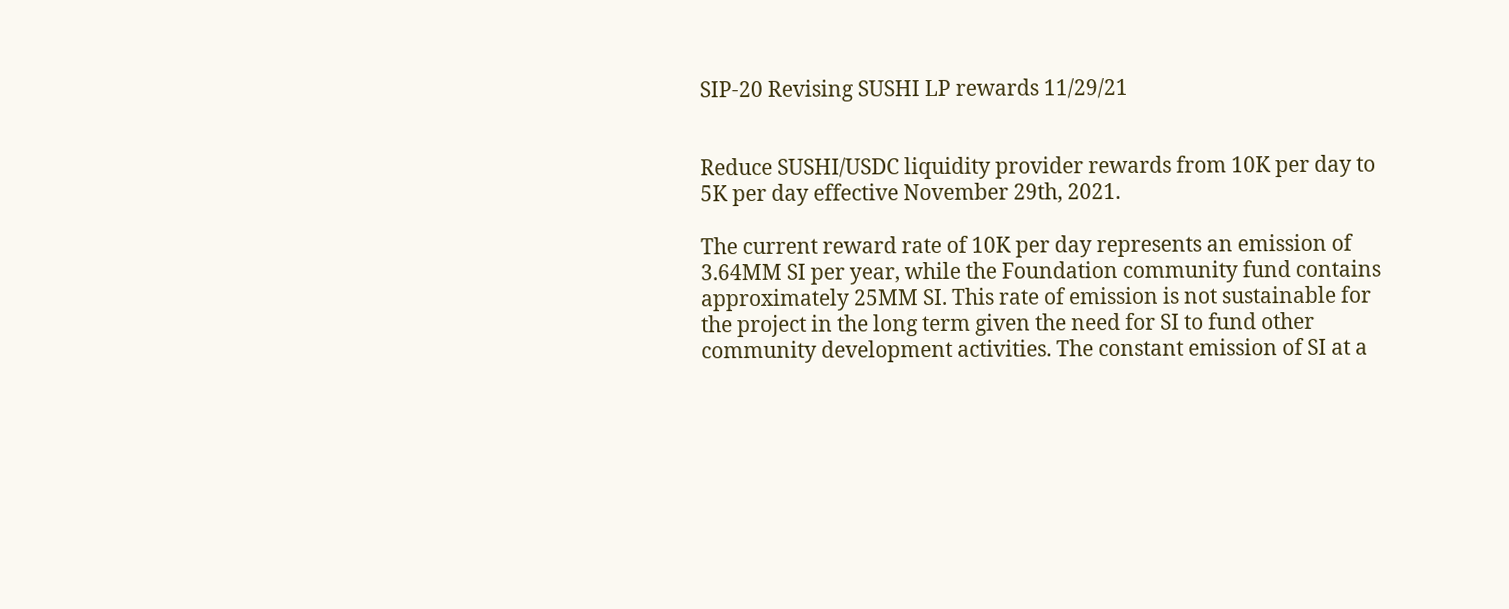SIP-20 Revising SUSHI LP rewards 11/29/21


Reduce SUSHI/USDC liquidity provider rewards from 10K per day to 5K per day effective November 29th, 2021.

The current reward rate of 10K per day represents an emission of 3.64MM SI per year, while the Foundation community fund contains approximately 25MM SI. This rate of emission is not sustainable for the project in the long term given the need for SI to fund other community development activities. The constant emission of SI at a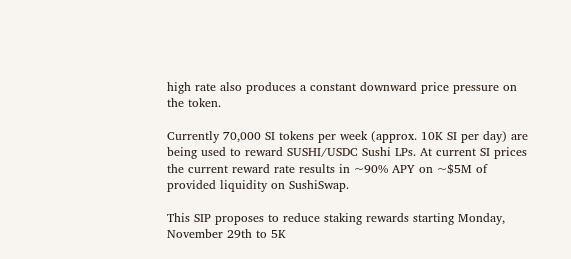high rate also produces a constant downward price pressure on the token.

Currently 70,000 SI tokens per week (approx. 10K SI per day) are being used to reward SUSHI/USDC Sushi LPs. At current SI prices the current reward rate results in ~90% APY on ~$5M of provided liquidity on SushiSwap.

This SIP proposes to reduce staking rewards starting Monday, November 29th to 5K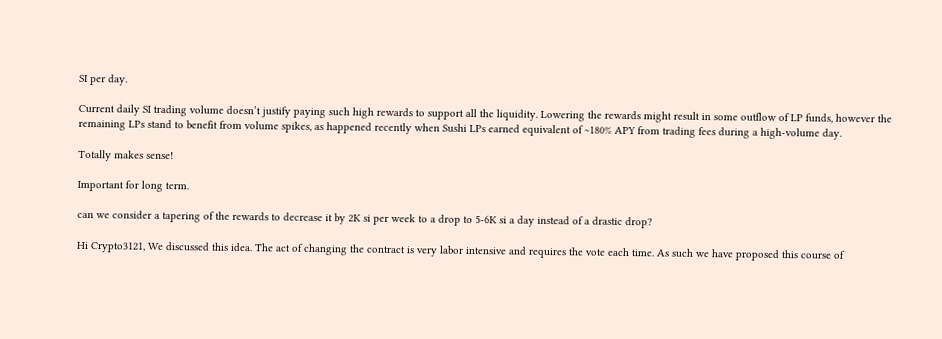SI per day.

Current daily SI trading volume doesn’t justify paying such high rewards to support all the liquidity. Lowering the rewards might result in some outflow of LP funds, however the remaining LPs stand to benefit from volume spikes, as happened recently when Sushi LPs earned equivalent of ~180% APY from trading fees during a high-volume day.

Totally makes sense!

Important for long term.

can we consider a tapering of the rewards to decrease it by 2K si per week to a drop to 5-6K si a day instead of a drastic drop?

Hi Crypto3121, We discussed this idea. The act of changing the contract is very labor intensive and requires the vote each time. As such we have proposed this course of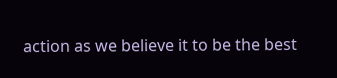action as we believe it to be the best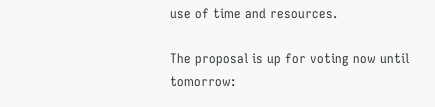use of time and resources.

The proposal is up for voting now until tomorrow: